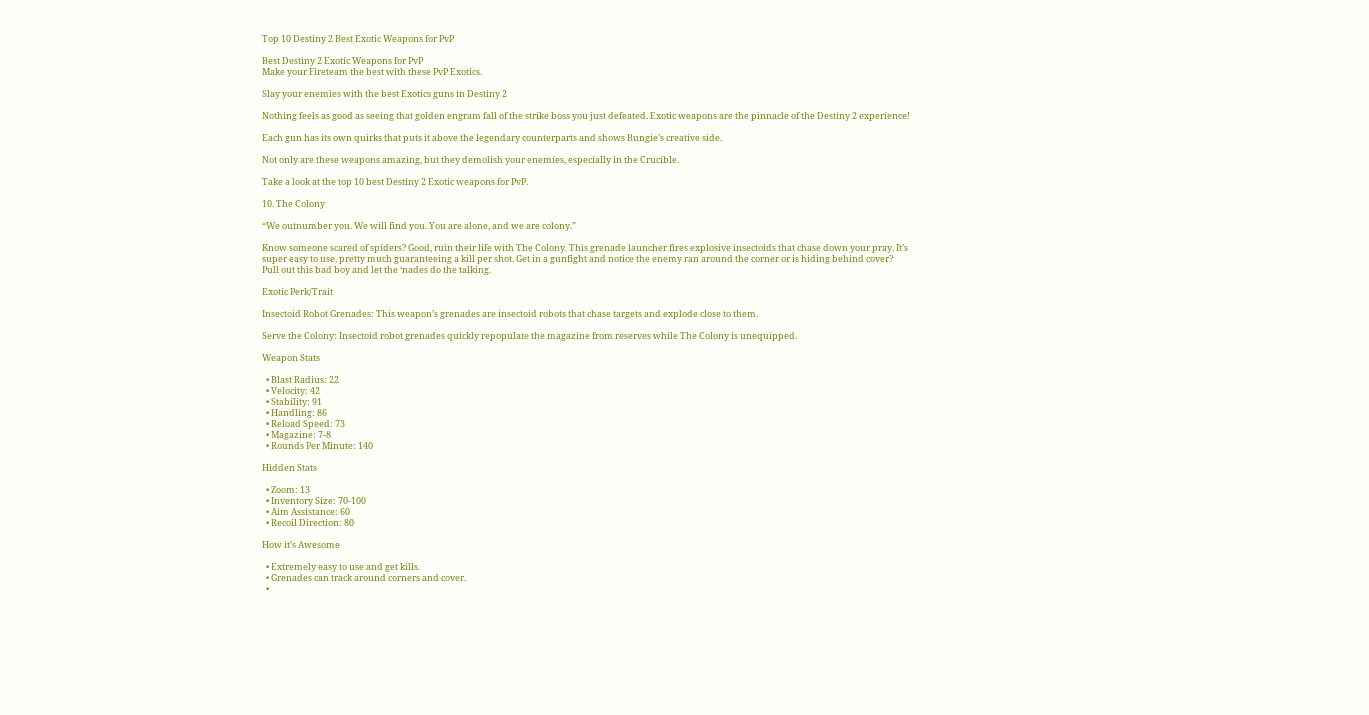Top 10 Destiny 2 Best Exotic Weapons for PvP

Best Destiny 2 Exotic Weapons for PvP
Make your Fireteam the best with these PvP Exotics.

Slay your enemies with the best Exotics guns in Destiny 2

Nothing feels as good as seeing that golden engram fall of the strike boss you just defeated. Exotic weapons are the pinnacle of the Destiny 2 experience!

Each gun has its own quirks that puts it above the legendary counterparts and shows Bungie’s creative side.

Not only are these weapons amazing, but they demolish your enemies, especially in the Crucible.

Take a look at the top 10 best Destiny 2 Exotic weapons for PvP.

10. The Colony

“We outnumber you. We will find you. You are alone, and we are colony.”

Know someone scared of spiders? Good, ruin their life with The Colony. This grenade launcher fires explosive insectoids that chase down your pray. It’s super easy to use, pretty much guaranteeing a kill per shot. Get in a gunfight and notice the enemy ran around the corner or is hiding behind cover? Pull out this bad boy and let the ‘nades do the talking.

Exotic Perk/Trait

Insectoid Robot Grenades: This weapon’s grenades are insectoid robots that chase targets and explode close to them.

Serve the Colony: Insectoid robot grenades quickly repopulate the magazine from reserves while The Colony is unequipped.

Weapon Stats

  • Blast Radius: 22
  • Velocity: 42
  • Stability: 91
  • Handling: 86
  • Reload Speed: 73
  • Magazine: 7-8
  • Rounds Per Minute: 140

Hidden Stats

  • Zoom: 13
  • Inventory Size: 70-100
  • Aim Assistance: 60
  • Recoil Direction: 80

How it’s Awesome

  • Extremely easy to use and get kills.
  • Grenades can track around corners and cover.
  •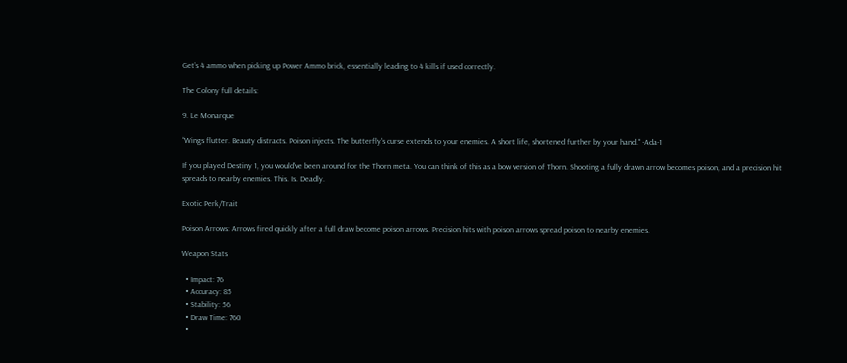Get’s 4 ammo when picking up Power Ammo brick, essentially leading to 4 kills if used correctly.

The Colony full details:

9. Le Monarque

“Wings flutter. Beauty distracts. Poison injects. The butterfly's curse extends to your enemies. A short life, shortened further by your hand." -Ada-1

If you played Destiny 1, you would’ve been around for the Thorn meta. You can think of this as a bow version of Thorn. Shooting a fully drawn arrow becomes poison, and a precision hit spreads to nearby enemies. This. Is. Deadly.

Exotic Perk/Trait

Poison Arrows: Arrows fired quickly after a full draw become poison arrows. Precision hits with poison arrows spread poison to nearby enemies.

Weapon Stats

  • Impact: 76
  • Accuracy: 85
  • Stability: 56
  • Draw Time: 760
  •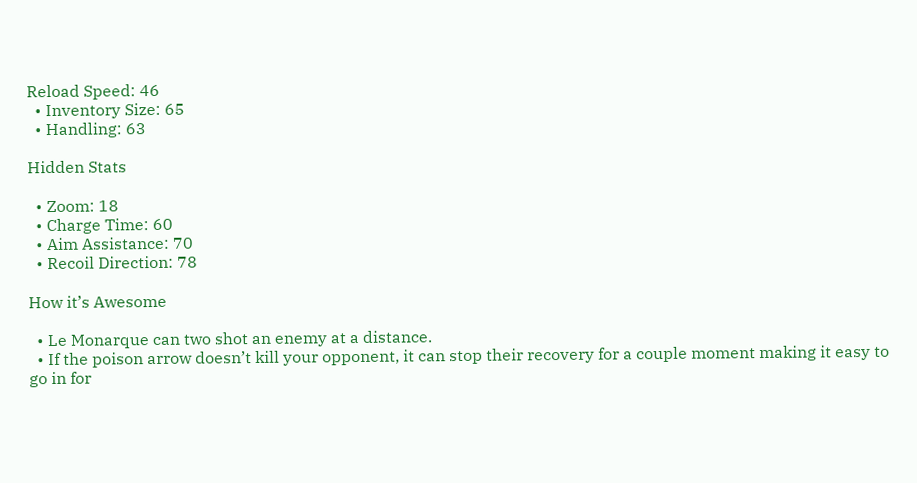Reload Speed: 46
  • Inventory Size: 65
  • Handling: 63

Hidden Stats

  • Zoom: 18
  • Charge Time: 60
  • Aim Assistance: 70
  • Recoil Direction: 78

How it’s Awesome

  • Le Monarque can two shot an enemy at a distance.
  • If the poison arrow doesn’t kill your opponent, it can stop their recovery for a couple moment making it easy to go in for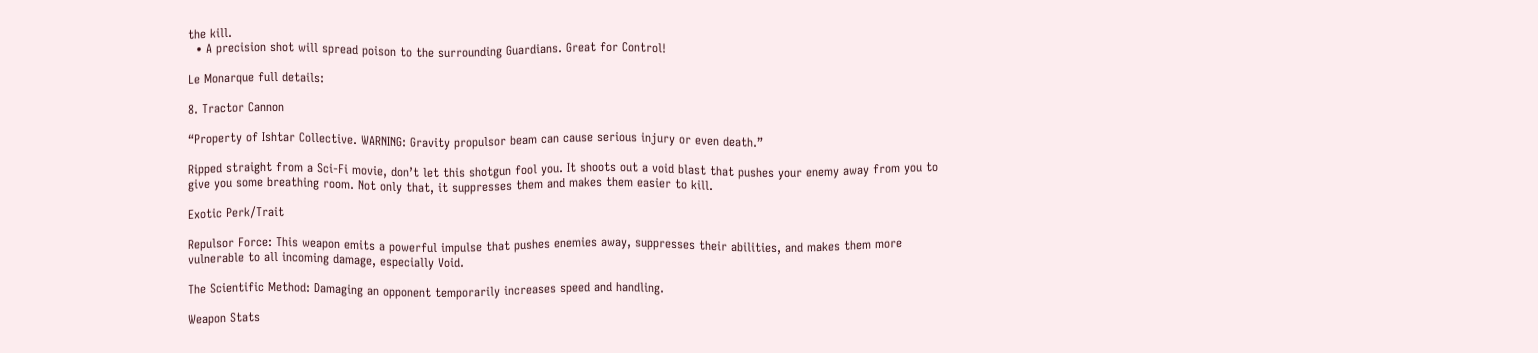the kill.
  • A precision shot will spread poison to the surrounding Guardians. Great for Control!

Le Monarque full details:

8. Tractor Cannon

“Property of Ishtar Collective. WARNING: Gravity propulsor beam can cause serious injury or even death.”

Ripped straight from a Sci-Fi movie, don’t let this shotgun fool you. It shoots out a void blast that pushes your enemy away from you to give you some breathing room. Not only that, it suppresses them and makes them easier to kill.

Exotic Perk/Trait

Repulsor Force: This weapon emits a powerful impulse that pushes enemies away, suppresses their abilities, and makes them more vulnerable to all incoming damage, especially Void.

The Scientific Method: Damaging an opponent temporarily increases speed and handling.

Weapon Stats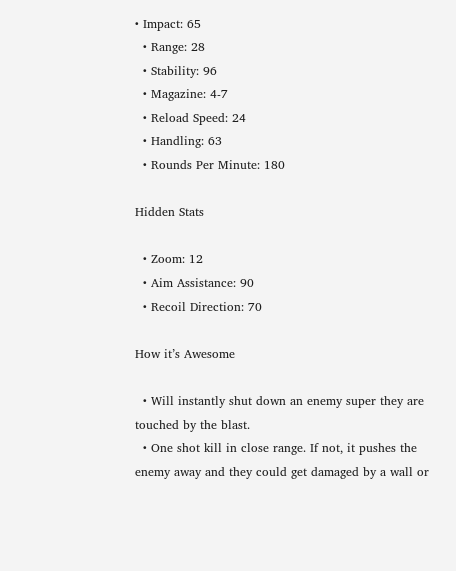• Impact: 65
  • Range: 28
  • Stability: 96
  • Magazine: 4-7
  • Reload Speed: 24
  • Handling: 63
  • Rounds Per Minute: 180

Hidden Stats

  • Zoom: 12
  • Aim Assistance: 90
  • Recoil Direction: 70

How it’s Awesome

  • Will instantly shut down an enemy super they are touched by the blast.
  • One shot kill in close range. If not, it pushes the enemy away and they could get damaged by a wall or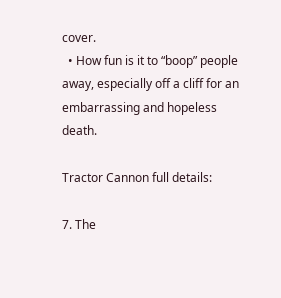cover.
  • How fun is it to “boop” people away, especially off a cliff for an embarrassing and hopeless death.

Tractor Cannon full details:

7. The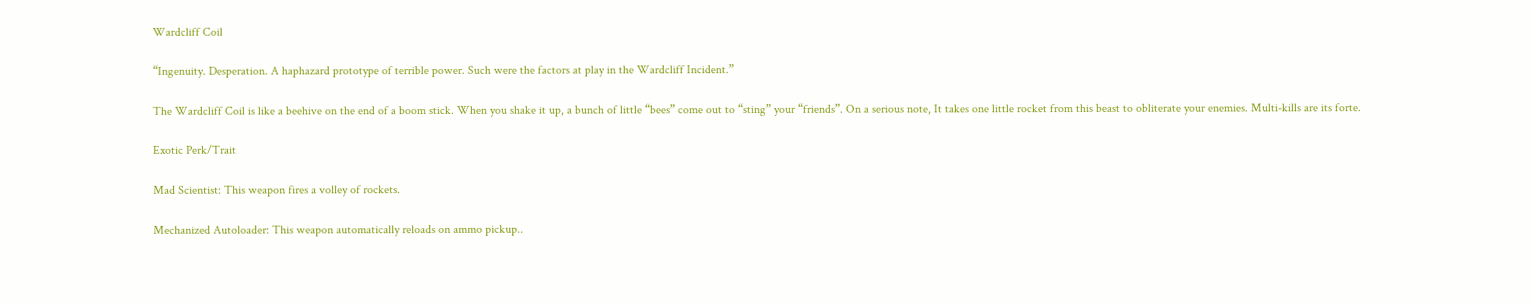Wardcliff Coil

“Ingenuity. Desperation. A haphazard prototype of terrible power. Such were the factors at play in the Wardcliff Incident.”

The Wardcliff Coil is like a beehive on the end of a boom stick. When you shake it up, a bunch of little “bees” come out to “sting” your “friends”. On a serious note, It takes one little rocket from this beast to obliterate your enemies. Multi-kills are its forte.

Exotic Perk/Trait

Mad Scientist: This weapon fires a volley of rockets.

Mechanized Autoloader: This weapon automatically reloads on ammo pickup..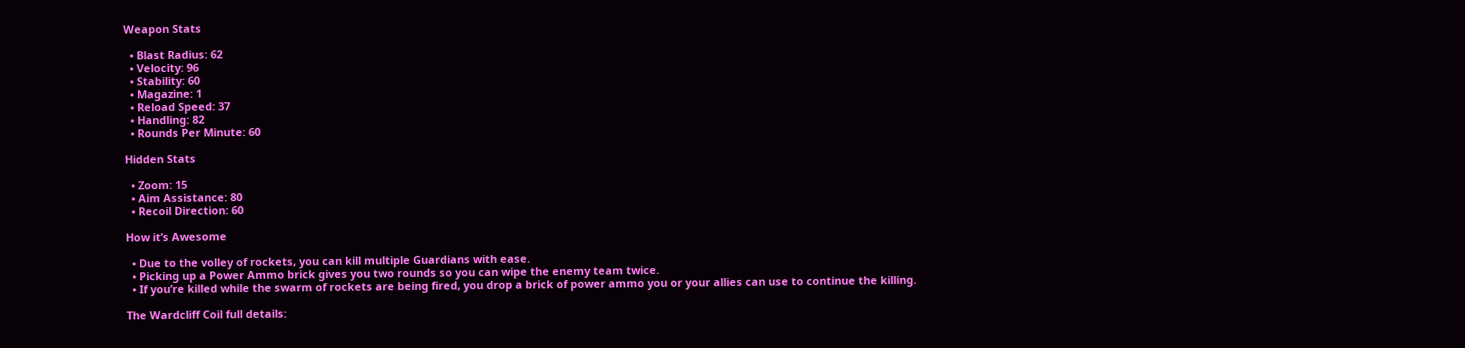Weapon Stats

  • Blast Radius: 62
  • Velocity: 96
  • Stability: 60
  • Magazine: 1
  • Reload Speed: 37
  • Handling: 82
  • Rounds Per Minute: 60

Hidden Stats

  • Zoom: 15
  • Aim Assistance: 80
  • Recoil Direction: 60

How it’s Awesome

  • Due to the volley of rockets, you can kill multiple Guardians with ease.
  • Picking up a Power Ammo brick gives you two rounds so you can wipe the enemy team twice.
  • If you’re killed while the swarm of rockets are being fired, you drop a brick of power ammo you or your allies can use to continue the killing.

The Wardcliff Coil full details: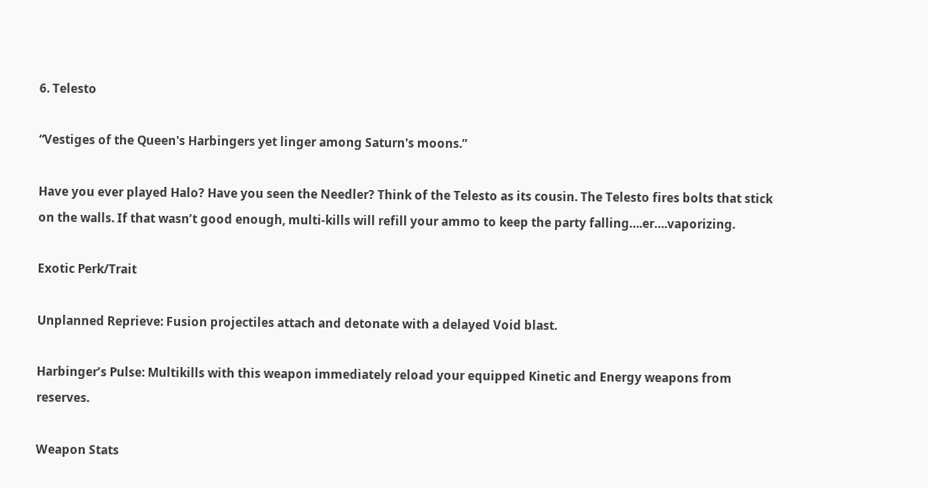6. Telesto

“Vestiges of the Queen's Harbingers yet linger among Saturn's moons.”

Have you ever played Halo? Have you seen the Needler? Think of the Telesto as its cousin. The Telesto fires bolts that stick on the walls. If that wasn’t good enough, multi-kills will refill your ammo to keep the party falling….er….vaporizing.

Exotic Perk/Trait

Unplanned Reprieve: Fusion projectiles attach and detonate with a delayed Void blast.

Harbinger’s Pulse: Multikills with this weapon immediately reload your equipped Kinetic and Energy weapons from reserves.

Weapon Stats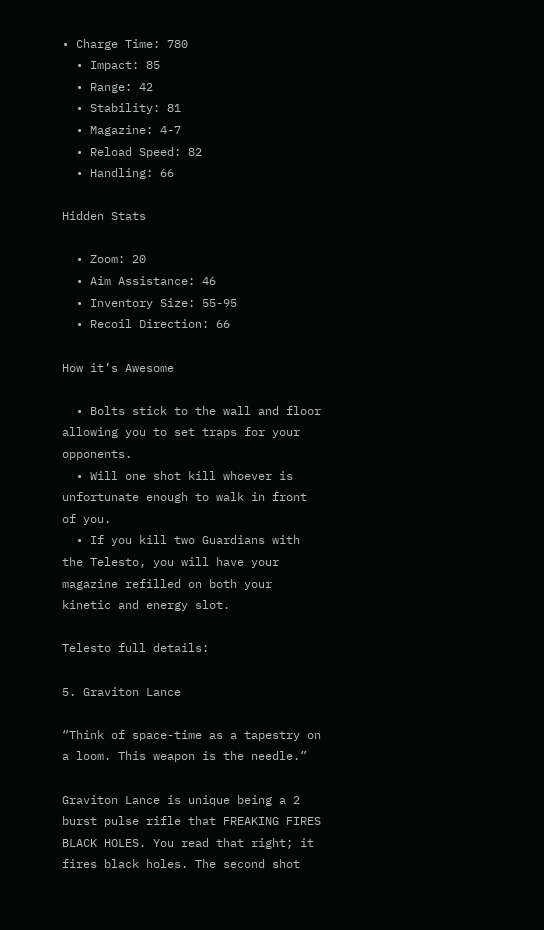• Charge Time: 780
  • Impact: 85
  • Range: 42
  • Stability: 81
  • Magazine: 4-7
  • Reload Speed: 82
  • Handling: 66

Hidden Stats

  • Zoom: 20
  • Aim Assistance: 46
  • Inventory Size: 55-95
  • Recoil Direction: 66

How it’s Awesome

  • Bolts stick to the wall and floor allowing you to set traps for your opponents.
  • Will one shot kill whoever is unfortunate enough to walk in front of you.
  • If you kill two Guardians with the Telesto, you will have your magazine refilled on both your kinetic and energy slot.

Telesto full details:

5. Graviton Lance

“Think of space-time as a tapestry on a loom. This weapon is the needle.”

Graviton Lance is unique being a 2 burst pulse rifle that FREAKING FIRES BLACK HOLES. You read that right; it fires black holes. The second shot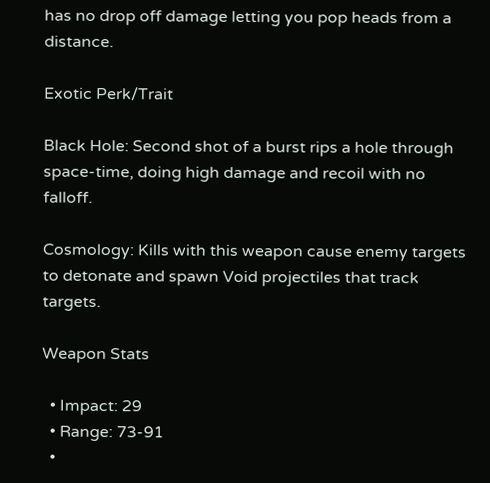has no drop off damage letting you pop heads from a distance.

Exotic Perk/Trait

Black Hole: Second shot of a burst rips a hole through space-time, doing high damage and recoil with no falloff.

Cosmology: Kills with this weapon cause enemy targets to detonate and spawn Void projectiles that track targets.

Weapon Stats

  • Impact: 29
  • Range: 73-91
  •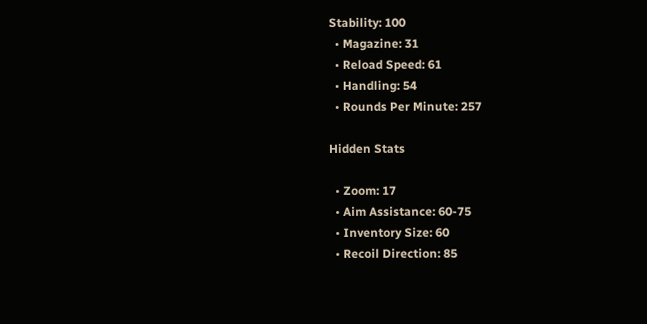Stability: 100
  • Magazine: 31
  • Reload Speed: 61
  • Handling: 54
  • Rounds Per Minute: 257

Hidden Stats

  • Zoom: 17
  • Aim Assistance: 60-75
  • Inventory Size: 60
  • Recoil Direction: 85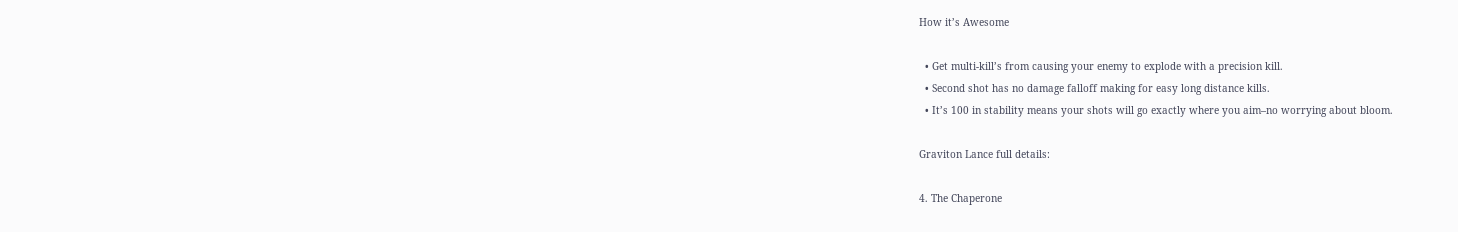How it’s Awesome

  • Get multi-kill’s from causing your enemy to explode with a precision kill.
  • Second shot has no damage falloff making for easy long distance kills.
  • It’s 100 in stability means your shots will go exactly where you aim–no worrying about bloom.

Graviton Lance full details:

4. The Chaperone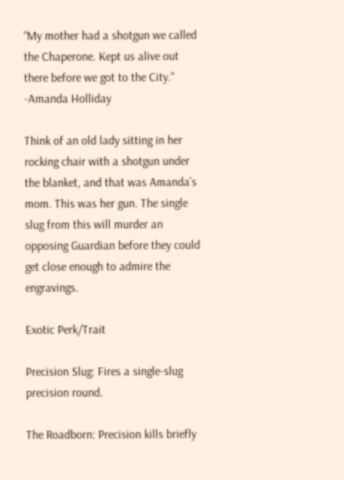“My mother had a shotgun we called the Chaperone. Kept us alive out there before we got to the City." -Amanda Holliday

Think of an old lady sitting in her rocking chair with a shotgun under the blanket, and that was Amanda’s mom. This was her gun. The single slug from this will murder an opposing Guardian before they could get close enough to admire the engravings.

Exotic Perk/Trait

Precision Slug: Fires a single-slug precision round.

The Roadborn: Precision kills briefly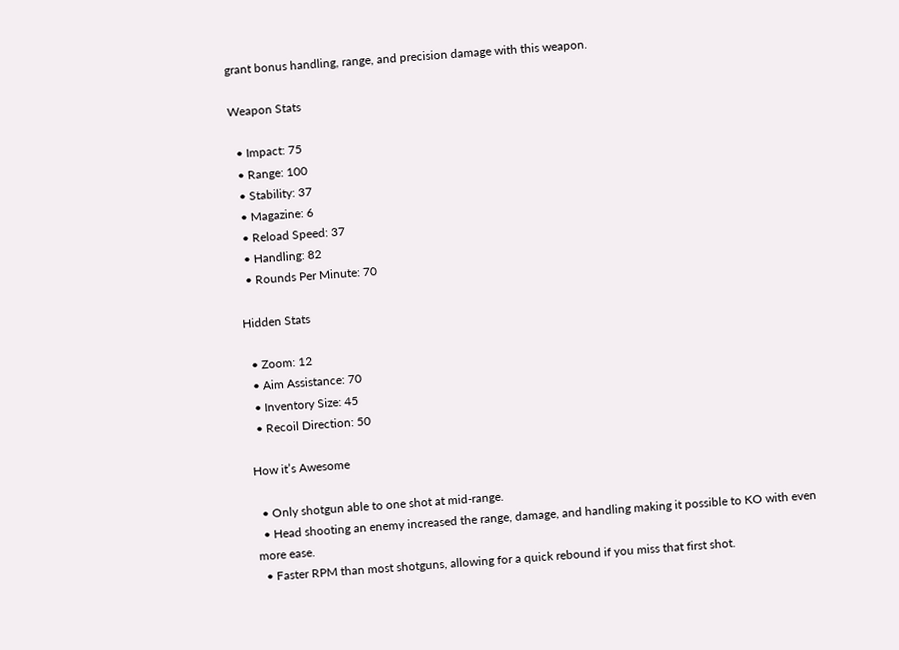grant bonus handling, range, and precision damage with this weapon.

Weapon Stats

  • Impact: 75
  • Range: 100
  • Stability: 37
  • Magazine: 6
  • Reload Speed: 37
  • Handling: 82
  • Rounds Per Minute: 70

Hidden Stats

  • Zoom: 12
  • Aim Assistance: 70
  • Inventory Size: 45
  • Recoil Direction: 50

How it’s Awesome

  • Only shotgun able to one shot at mid-range.
  • Head shooting an enemy increased the range, damage, and handling making it possible to KO with even more ease.
  • Faster RPM than most shotguns, allowing for a quick rebound if you miss that first shot.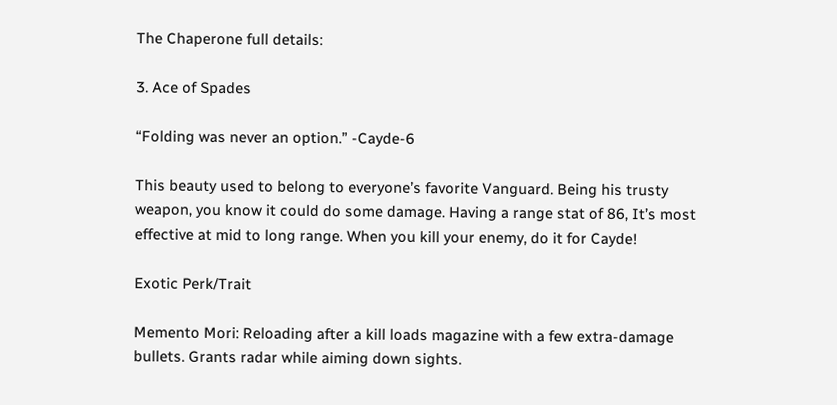The Chaperone full details:

3. Ace of Spades

“Folding was never an option.” -Cayde-6

This beauty used to belong to everyone’s favorite Vanguard. Being his trusty weapon, you know it could do some damage. Having a range stat of 86, It’s most effective at mid to long range. When you kill your enemy, do it for Cayde!

Exotic Perk/Trait

Memento Mori: Reloading after a kill loads magazine with a few extra-damage bullets. Grants radar while aiming down sights.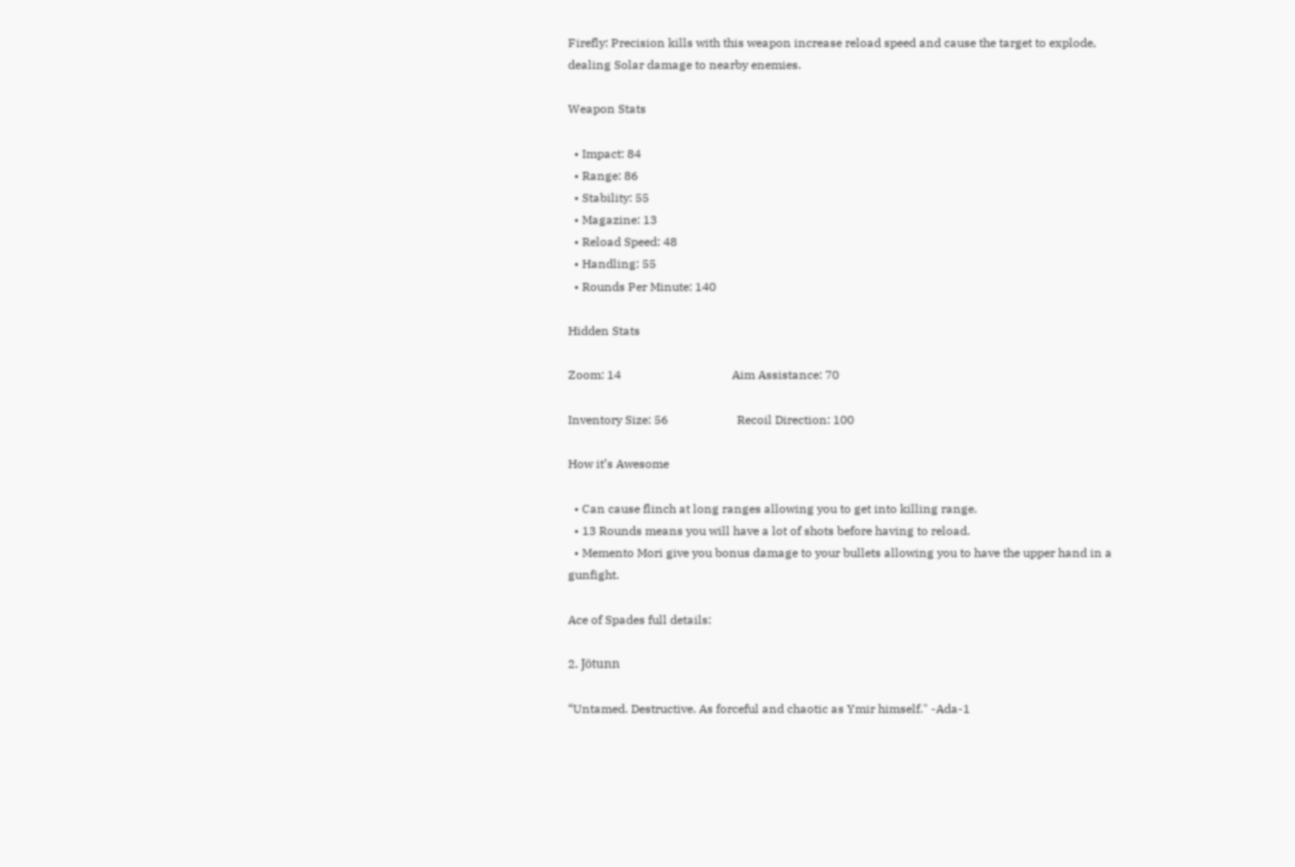Firefly: Precision kills with this weapon increase reload speed and cause the target to explode, dealing Solar damage to nearby enemies.

Weapon Stats

  • Impact: 84
  • Range: 86
  • Stability: 55
  • Magazine: 13
  • Reload Speed: 48
  • Handling: 55
  • Rounds Per Minute: 140

Hidden Stats

Zoom: 14                                     Aim Assistance: 70

Inventory Size: 56                       Recoil Direction: 100

How it’s Awesome

  • Can cause flinch at long ranges allowing you to get into killing range.
  • 13 Rounds means you will have a lot of shots before having to reload.
  • Memento Mori give you bonus damage to your bullets allowing you to have the upper hand in a gunfight.

Ace of Spades full details:

2. Jötunn

“Untamed. Destructive. As forceful and chaotic as Ymir himself." -Ada-1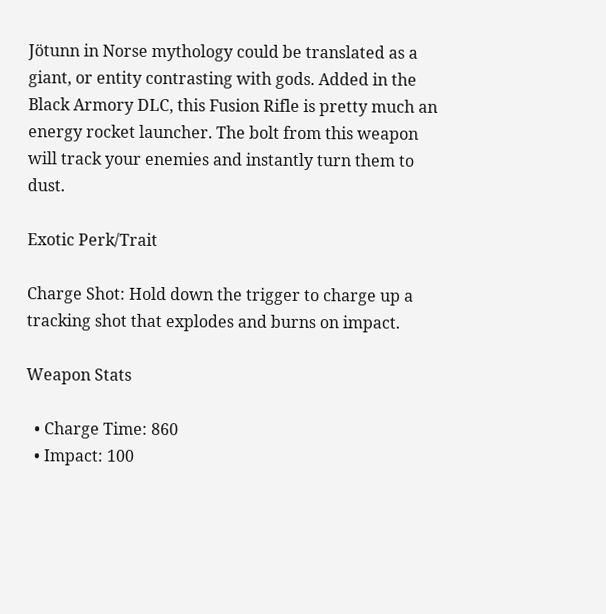Jötunn in Norse mythology could be translated as a giant, or entity contrasting with gods. Added in the Black Armory DLC, this Fusion Rifle is pretty much an energy rocket launcher. The bolt from this weapon will track your enemies and instantly turn them to dust.

Exotic Perk/Trait

Charge Shot: Hold down the trigger to charge up a tracking shot that explodes and burns on impact.

Weapon Stats

  • Charge Time: 860
  • Impact: 100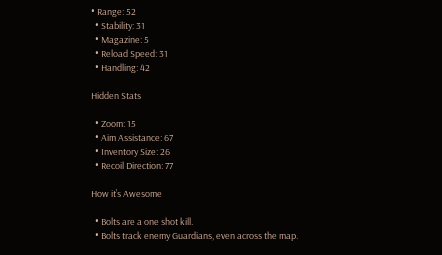• Range: 52
  • Stability: 31
  • Magazine: 5
  • Reload Speed: 31
  • Handling: 42

Hidden Stats

  • Zoom: 15
  • Aim Assistance: 67
  • Inventory Size: 26
  • Recoil Direction: 77

How it’s Awesome

  • Bolts are a one shot kill.
  • Bolts track enemy Guardians, even across the map.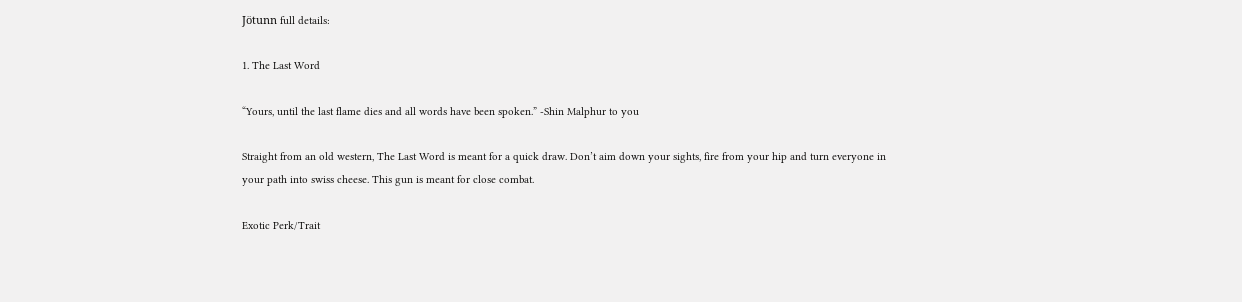Jötunn full details:

1. The Last Word

“Yours, until the last flame dies and all words have been spoken.” -Shin Malphur to you

Straight from an old western, The Last Word is meant for a quick draw. Don’t aim down your sights, fire from your hip and turn everyone in your path into swiss cheese. This gun is meant for close combat.

Exotic Perk/Trait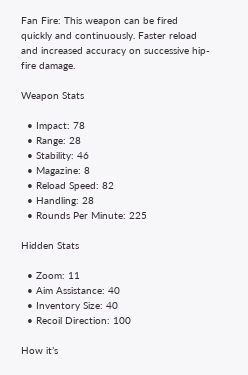Fan Fire: This weapon can be fired quickly and continuously. Faster reload and increased accuracy on successive hip-fire damage.

Weapon Stats

  • Impact: 78
  • Range: 28
  • Stability: 46
  • Magazine: 8
  • Reload Speed: 82
  • Handling: 28
  • Rounds Per Minute: 225

Hidden Stats

  • Zoom: 11
  • Aim Assistance: 40
  • Inventory Size: 40
  • Recoil Direction: 100

How it’s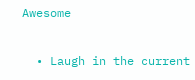Awesome

  • Laugh in the current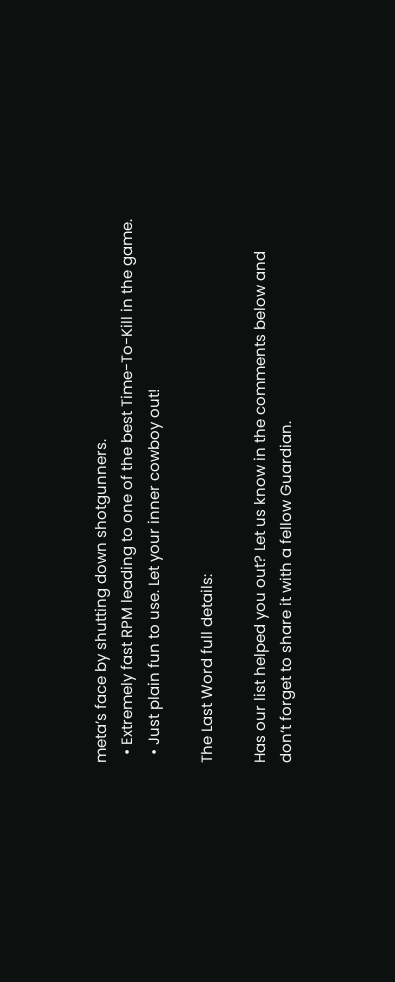meta’s face by shutting down shotgunners.
  • Extremely fast RPM leading to one of the best Time-To-Kill in the game.
  • Just plain fun to use. Let your inner cowboy out!

The Last Word full details:

Has our list helped you out? Let us know in the comments below and don’t forget to share it with a fellow Guardian.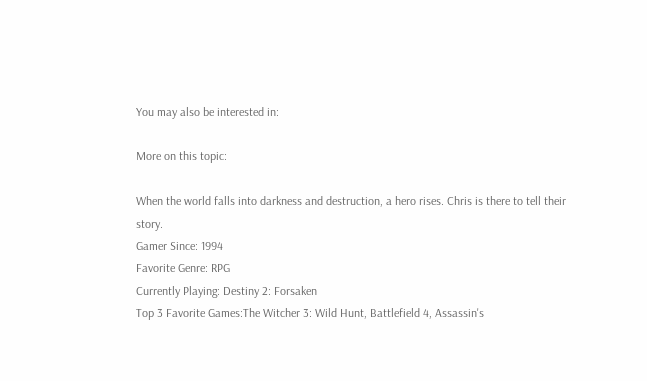You may also be interested in:

More on this topic:

When the world falls into darkness and destruction, a hero rises. Chris is there to tell their story.
Gamer Since: 1994
Favorite Genre: RPG
Currently Playing: Destiny 2: Forsaken
Top 3 Favorite Games:The Witcher 3: Wild Hunt, Battlefield 4, Assassin's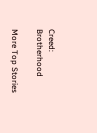Creed: Brotherhood

More Top Stories